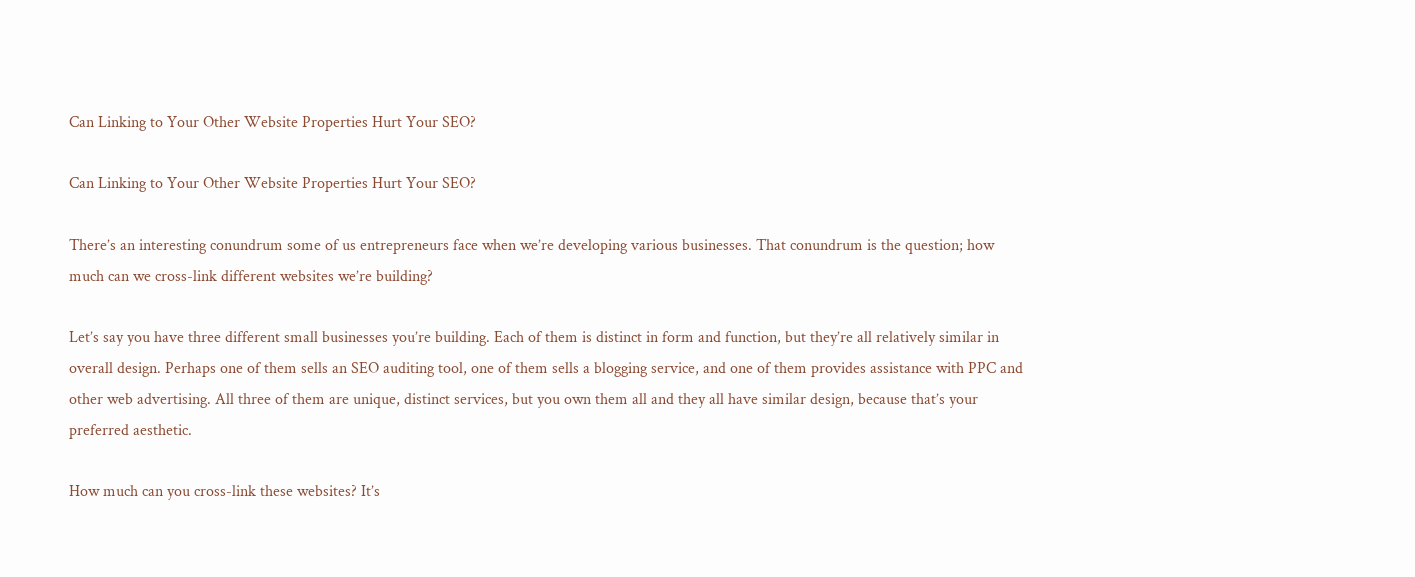Can Linking to Your Other Website Properties Hurt Your SEO?

Can Linking to Your Other Website Properties Hurt Your SEO?

There’s an interesting conundrum some of us entrepreneurs face when we’re developing various businesses. That conundrum is the question; how much can we cross-link different websites we’re building?

Let’s say you have three different small businesses you’re building. Each of them is distinct in form and function, but they’re all relatively similar in overall design. Perhaps one of them sells an SEO auditing tool, one of them sells a blogging service, and one of them provides assistance with PPC and other web advertising. All three of them are unique, distinct services, but you own them all and they all have similar design, because that’s your preferred aesthetic.

How much can you cross-link these websites? It’s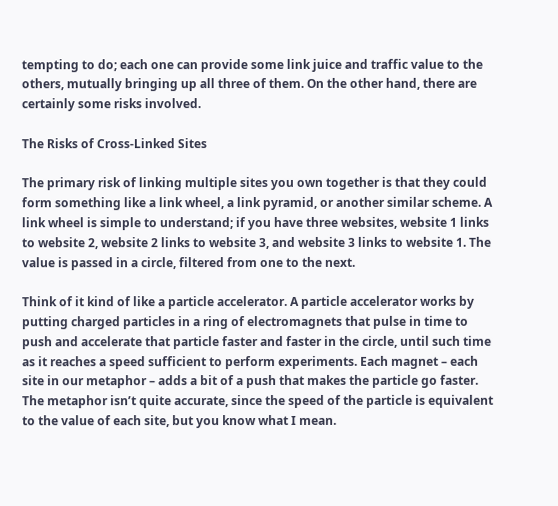tempting to do; each one can provide some link juice and traffic value to the others, mutually bringing up all three of them. On the other hand, there are certainly some risks involved.

The Risks of Cross-Linked Sites

The primary risk of linking multiple sites you own together is that they could form something like a link wheel, a link pyramid, or another similar scheme. A link wheel is simple to understand; if you have three websites, website 1 links to website 2, website 2 links to website 3, and website 3 links to website 1. The value is passed in a circle, filtered from one to the next.

Think of it kind of like a particle accelerator. A particle accelerator works by putting charged particles in a ring of electromagnets that pulse in time to push and accelerate that particle faster and faster in the circle, until such time as it reaches a speed sufficient to perform experiments. Each magnet – each site in our metaphor – adds a bit of a push that makes the particle go faster. The metaphor isn’t quite accurate, since the speed of the particle is equivalent to the value of each site, but you know what I mean.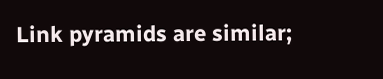Link pyramids are similar;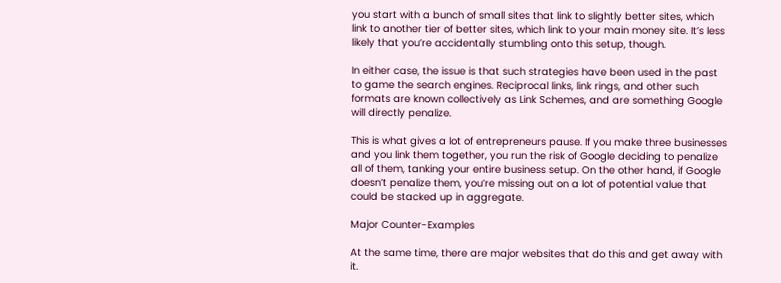you start with a bunch of small sites that link to slightly better sites, which link to another tier of better sites, which link to your main money site. It’s less likely that you’re accidentally stumbling onto this setup, though.

In either case, the issue is that such strategies have been used in the past to game the search engines. Reciprocal links, link rings, and other such formats are known collectively as Link Schemes, and are something Google will directly penalize.

This is what gives a lot of entrepreneurs pause. If you make three businesses and you link them together, you run the risk of Google deciding to penalize all of them, tanking your entire business setup. On the other hand, if Google doesn’t penalize them, you’re missing out on a lot of potential value that could be stacked up in aggregate.

Major Counter-Examples

At the same time, there are major websites that do this and get away with it.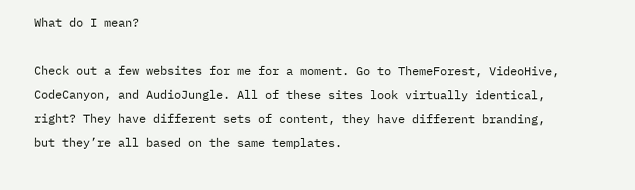What do I mean?

Check out a few websites for me for a moment. Go to ThemeForest, VideoHive, CodeCanyon, and AudioJungle. All of these sites look virtually identical, right? They have different sets of content, they have different branding, but they’re all based on the same templates.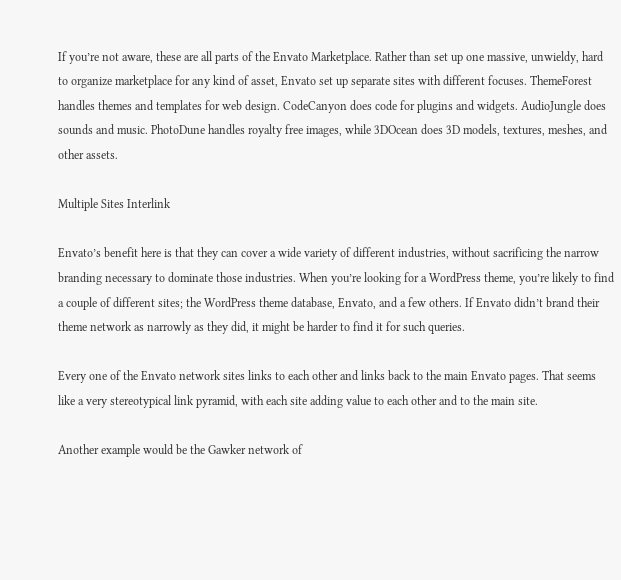If you’re not aware, these are all parts of the Envato Marketplace. Rather than set up one massive, unwieldy, hard to organize marketplace for any kind of asset, Envato set up separate sites with different focuses. ThemeForest handles themes and templates for web design. CodeCanyon does code for plugins and widgets. AudioJungle does sounds and music. PhotoDune handles royalty free images, while 3DOcean does 3D models, textures, meshes, and other assets.

Multiple Sites Interlink

Envato’s benefit here is that they can cover a wide variety of different industries, without sacrificing the narrow branding necessary to dominate those industries. When you’re looking for a WordPress theme, you’re likely to find a couple of different sites; the WordPress theme database, Envato, and a few others. If Envato didn’t brand their theme network as narrowly as they did, it might be harder to find it for such queries.

Every one of the Envato network sites links to each other and links back to the main Envato pages. That seems like a very stereotypical link pyramid, with each site adding value to each other and to the main site.

Another example would be the Gawker network of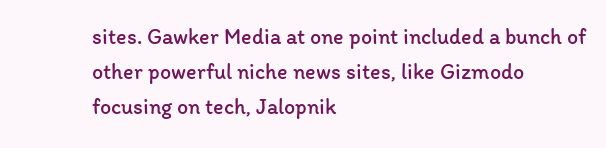sites. Gawker Media at one point included a bunch of other powerful niche news sites, like Gizmodo focusing on tech, Jalopnik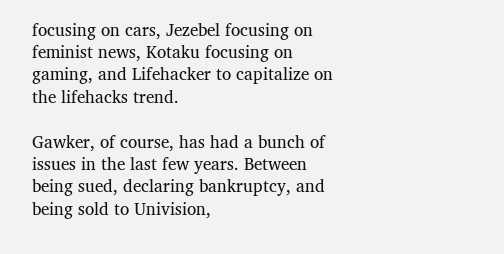focusing on cars, Jezebel focusing on feminist news, Kotaku focusing on gaming, and Lifehacker to capitalize on the lifehacks trend.

Gawker, of course, has had a bunch of issues in the last few years. Between being sued, declaring bankruptcy, and being sold to Univision,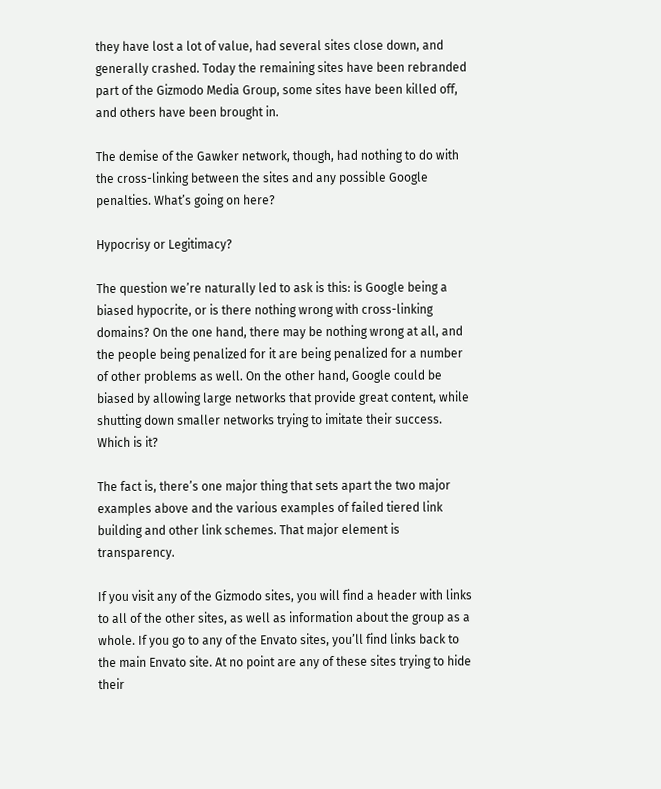they have lost a lot of value, had several sites close down, and generally crashed. Today the remaining sites have been rebranded part of the Gizmodo Media Group, some sites have been killed off, and others have been brought in.

The demise of the Gawker network, though, had nothing to do with the cross-linking between the sites and any possible Google penalties. What’s going on here?

Hypocrisy or Legitimacy?

The question we’re naturally led to ask is this: is Google being a biased hypocrite, or is there nothing wrong with cross-linking domains? On the one hand, there may be nothing wrong at all, and the people being penalized for it are being penalized for a number of other problems as well. On the other hand, Google could be biased by allowing large networks that provide great content, while shutting down smaller networks trying to imitate their success. Which is it?

The fact is, there’s one major thing that sets apart the two major examples above and the various examples of failed tiered link building and other link schemes. That major element is transparency.

If you visit any of the Gizmodo sites, you will find a header with links to all of the other sites, as well as information about the group as a whole. If you go to any of the Envato sites, you’ll find links back to the main Envato site. At no point are any of these sites trying to hide their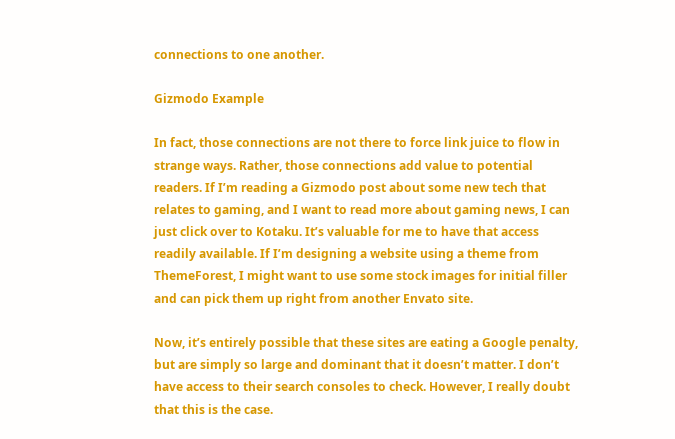connections to one another.

Gizmodo Example

In fact, those connections are not there to force link juice to flow in strange ways. Rather, those connections add value to potential readers. If I’m reading a Gizmodo post about some new tech that relates to gaming, and I want to read more about gaming news, I can just click over to Kotaku. It’s valuable for me to have that access readily available. If I’m designing a website using a theme from ThemeForest, I might want to use some stock images for initial filler and can pick them up right from another Envato site.

Now, it’s entirely possible that these sites are eating a Google penalty, but are simply so large and dominant that it doesn’t matter. I don’t have access to their search consoles to check. However, I really doubt that this is the case.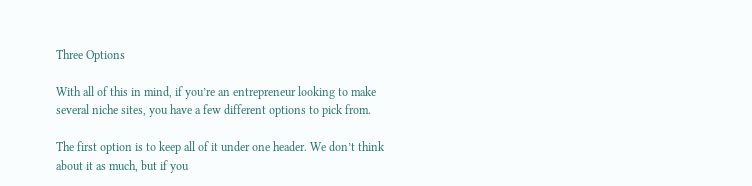Three Options

With all of this in mind, if you’re an entrepreneur looking to make several niche sites, you have a few different options to pick from.

The first option is to keep all of it under one header. We don’t think about it as much, but if you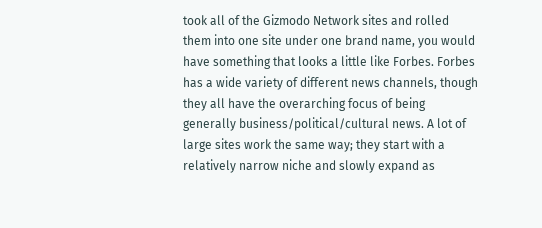took all of the Gizmodo Network sites and rolled them into one site under one brand name, you would have something that looks a little like Forbes. Forbes has a wide variety of different news channels, though they all have the overarching focus of being generally business/political/cultural news. A lot of large sites work the same way; they start with a relatively narrow niche and slowly expand as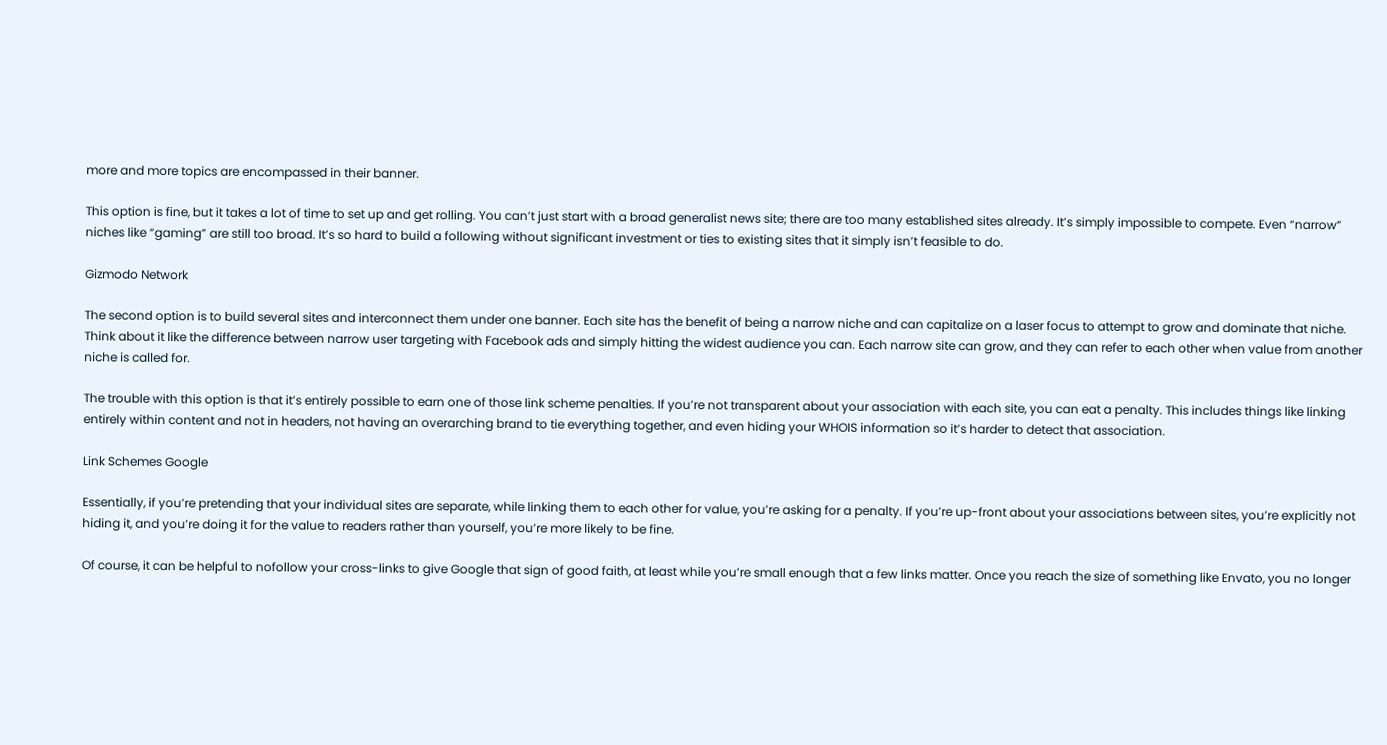more and more topics are encompassed in their banner.

This option is fine, but it takes a lot of time to set up and get rolling. You can’t just start with a broad generalist news site; there are too many established sites already. It’s simply impossible to compete. Even “narrow” niches like “gaming” are still too broad. It’s so hard to build a following without significant investment or ties to existing sites that it simply isn’t feasible to do.

Gizmodo Network

The second option is to build several sites and interconnect them under one banner. Each site has the benefit of being a narrow niche and can capitalize on a laser focus to attempt to grow and dominate that niche. Think about it like the difference between narrow user targeting with Facebook ads and simply hitting the widest audience you can. Each narrow site can grow, and they can refer to each other when value from another niche is called for.

The trouble with this option is that it’s entirely possible to earn one of those link scheme penalties. If you’re not transparent about your association with each site, you can eat a penalty. This includes things like linking entirely within content and not in headers, not having an overarching brand to tie everything together, and even hiding your WHOIS information so it’s harder to detect that association.

Link Schemes Google

Essentially, if you’re pretending that your individual sites are separate, while linking them to each other for value, you’re asking for a penalty. If you’re up-front about your associations between sites, you’re explicitly not hiding it, and you’re doing it for the value to readers rather than yourself, you’re more likely to be fine.

Of course, it can be helpful to nofollow your cross-links to give Google that sign of good faith, at least while you’re small enough that a few links matter. Once you reach the size of something like Envato, you no longer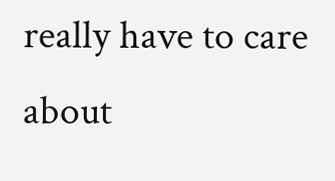really have to care about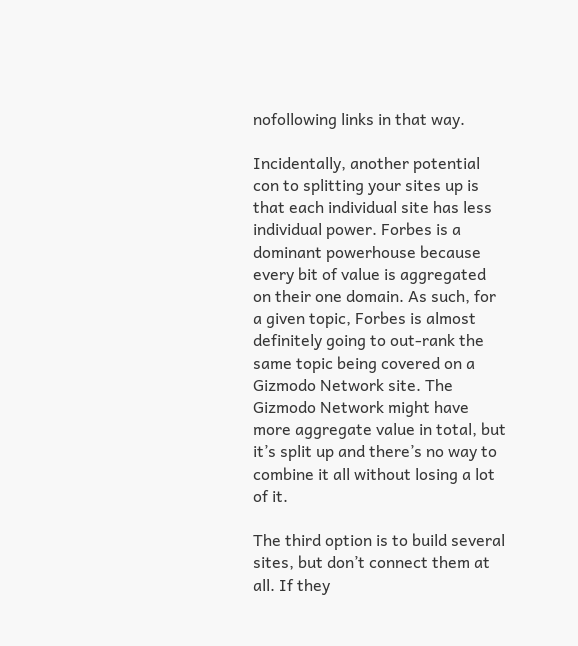nofollowing links in that way.

Incidentally, another potential con to splitting your sites up is that each individual site has less individual power. Forbes is a dominant powerhouse because every bit of value is aggregated on their one domain. As such, for a given topic, Forbes is almost definitely going to out-rank the same topic being covered on a Gizmodo Network site. The Gizmodo Network might have more aggregate value in total, but it’s split up and there’s no way to combine it all without losing a lot of it.

The third option is to build several sites, but don’t connect them at all. If they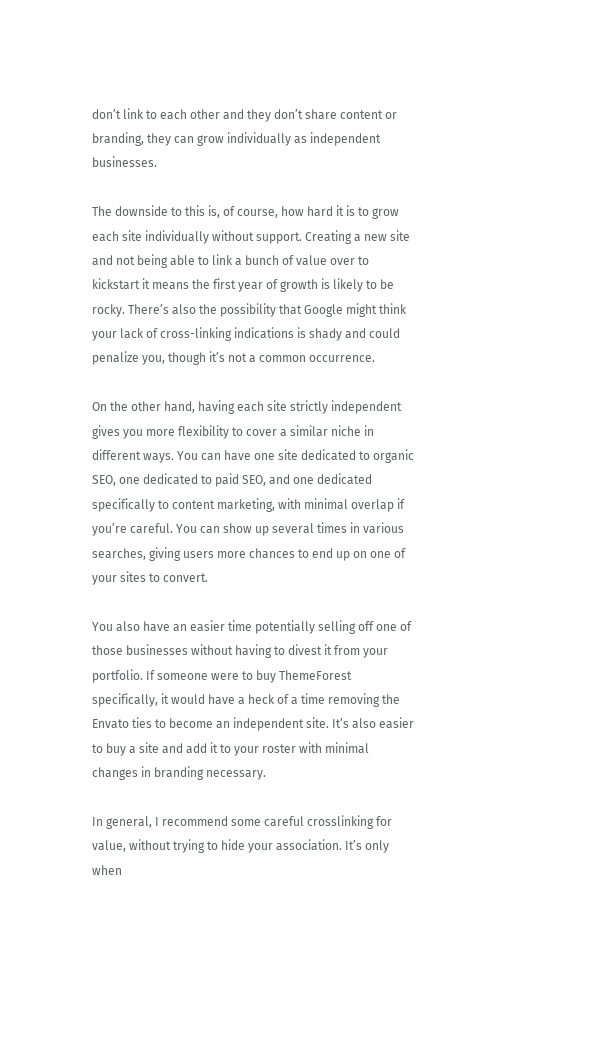don’t link to each other and they don’t share content or branding, they can grow individually as independent businesses.

The downside to this is, of course, how hard it is to grow each site individually without support. Creating a new site and not being able to link a bunch of value over to kickstart it means the first year of growth is likely to be rocky. There’s also the possibility that Google might think your lack of cross-linking indications is shady and could penalize you, though it’s not a common occurrence.

On the other hand, having each site strictly independent gives you more flexibility to cover a similar niche in different ways. You can have one site dedicated to organic SEO, one dedicated to paid SEO, and one dedicated specifically to content marketing, with minimal overlap if you’re careful. You can show up several times in various searches, giving users more chances to end up on one of your sites to convert.

You also have an easier time potentially selling off one of those businesses without having to divest it from your portfolio. If someone were to buy ThemeForest specifically, it would have a heck of a time removing the Envato ties to become an independent site. It’s also easier to buy a site and add it to your roster with minimal changes in branding necessary.

In general, I recommend some careful crosslinking for value, without trying to hide your association. It’s only when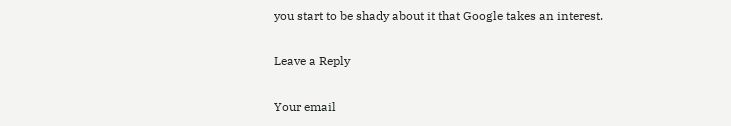you start to be shady about it that Google takes an interest.

Leave a Reply

Your email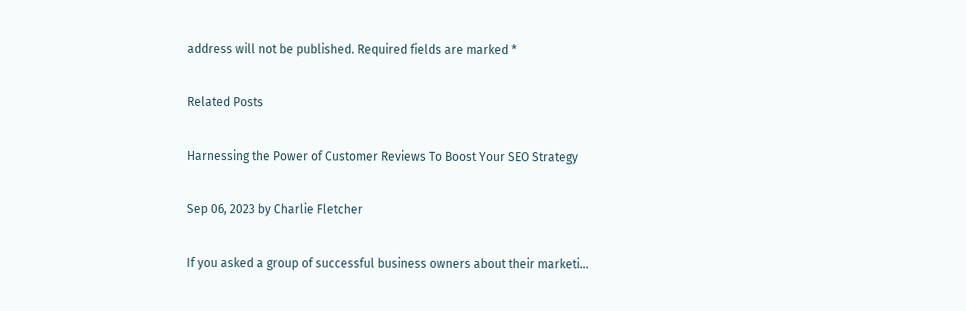address will not be published. Required fields are marked *

Related Posts

Harnessing the Power of Customer Reviews To Boost Your SEO Strategy

Sep 06, 2023 by Charlie Fletcher

If you asked a group of successful business owners about their marketi...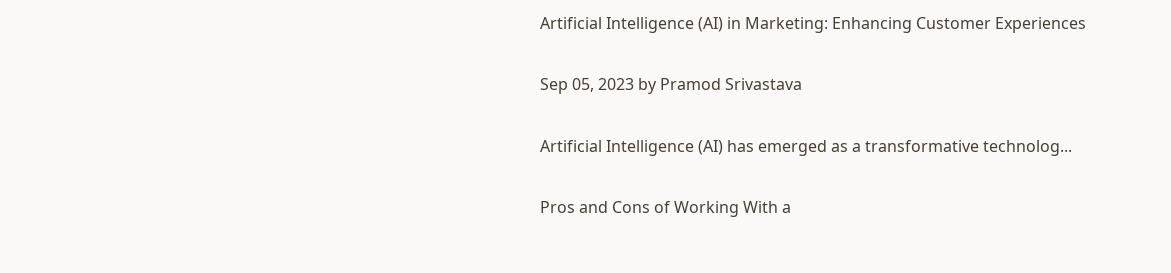Artificial Intelligence (AI) in Marketing: Enhancing Customer Experiences

Sep 05, 2023 by Pramod Srivastava

Artificial Intelligence (AI) has emerged as a transformative technolog...

Pros and Cons of Working With a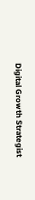Digital Growth Strategist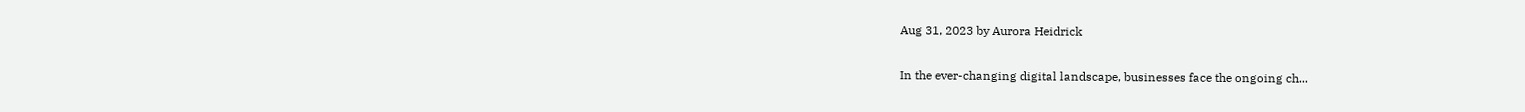Aug 31, 2023 by Aurora Heidrick

In the ever-changing digital landscape, businesses face the ongoing ch...